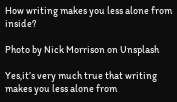How writing makes you less alone from inside?

Photo by Nick Morrison on Unsplash

Yes,it’s very much true that writing makes you less alone from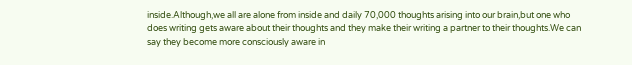inside.Although,we all are alone from inside and daily 70,000 thoughts arising into our brain,but one who does writing gets aware about their thoughts and they make their writing a partner to their thoughts.We can say they become more consciously aware in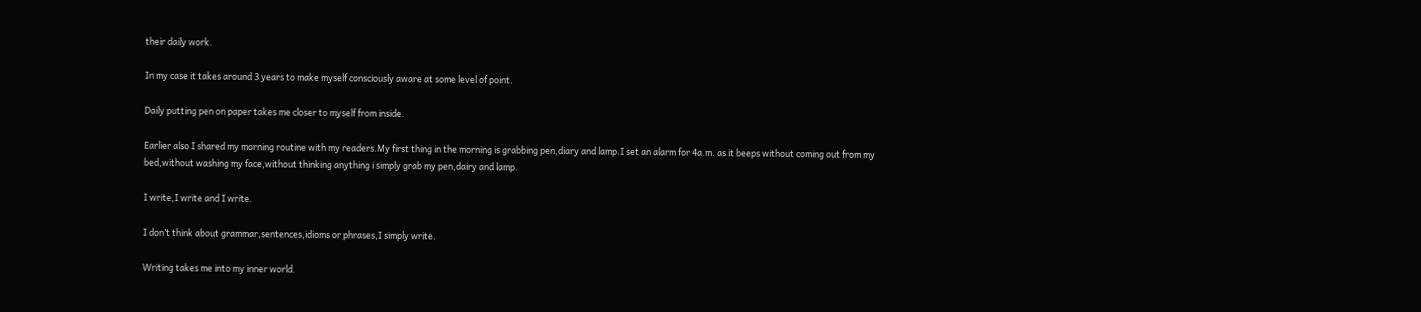their daily work.

In my case it takes around 3 years to make myself consciously aware at some level of point.

Daily putting pen on paper takes me closer to myself from inside.

Earlier also I shared my morning routine with my readers.My first thing in the morning is grabbing pen,diary and lamp.I set an alarm for 4a.m. as it beeps without coming out from my bed,without washing my face,without thinking anything i simply grab my pen,dairy and lamp.

I write,I write and I write.

I don’t think about grammar,sentences,idioms or phrases,I simply write.

Writing takes me into my inner world.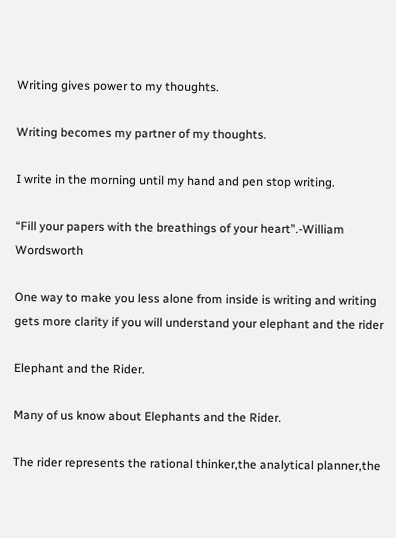Writing gives power to my thoughts.

Writing becomes my partner of my thoughts.

I write in the morning until my hand and pen stop writing.

“Fill your papers with the breathings of your heart”.-William Wordsworth

One way to make you less alone from inside is writing and writing gets more clarity if you will understand your elephant and the rider

Elephant and the Rider.

Many of us know about Elephants and the Rider.

The rider represents the rational thinker,the analytical planner,the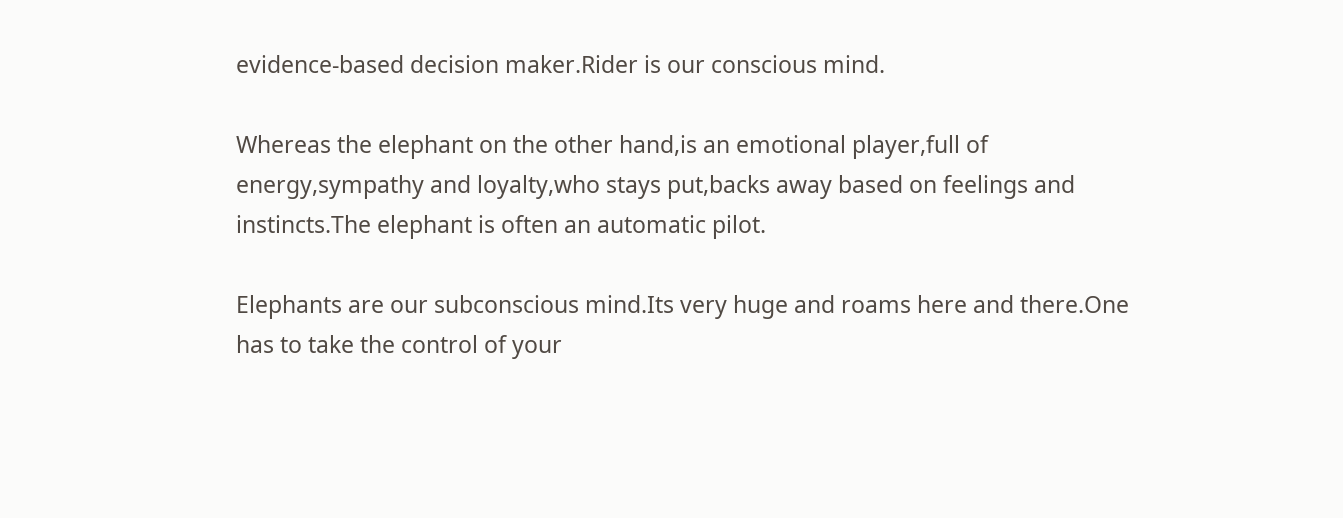evidence-based decision maker.Rider is our conscious mind.

Whereas the elephant on the other hand,is an emotional player,full of energy,sympathy and loyalty,who stays put,backs away based on feelings and instincts.The elephant is often an automatic pilot.

Elephants are our subconscious mind.Its very huge and roams here and there.One has to take the control of your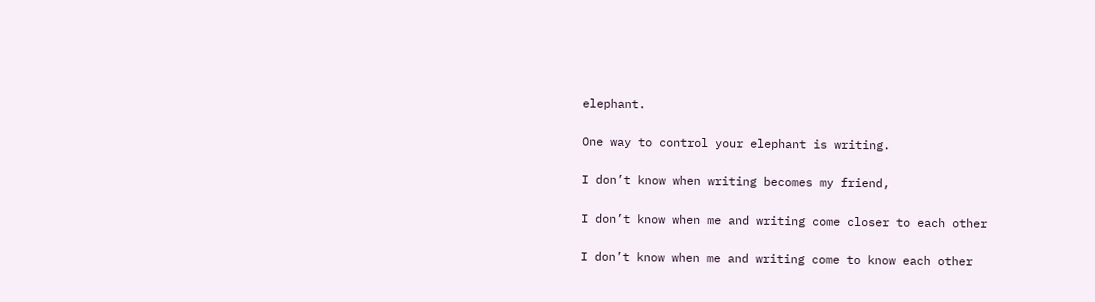elephant.

One way to control your elephant is writing.

I don’t know when writing becomes my friend,

I don’t know when me and writing come closer to each other

I don’t know when me and writing come to know each other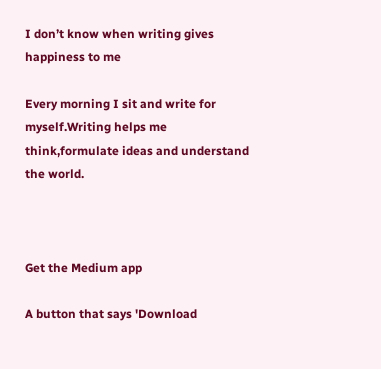I don’t know when writing gives happiness to me

Every morning I sit and write for myself.Writing helps me think,formulate ideas and understand the world.



Get the Medium app

A button that says 'Download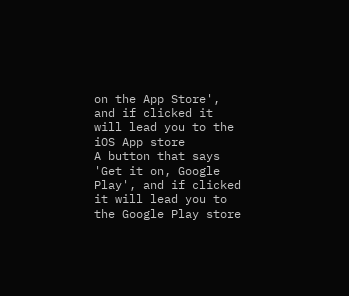on the App Store', and if clicked it will lead you to the iOS App store
A button that says 'Get it on, Google Play', and if clicked it will lead you to the Google Play store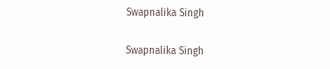Swapnalika Singh

Swapnalika Singh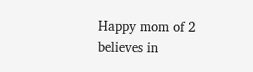Happy mom of 2 believes in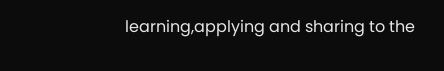learning,applying and sharing to the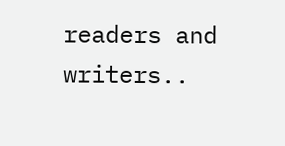readers and writers..